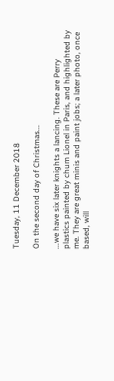Tuesday, 11 December 2018

On the second day of Christmas...

...we have six later knights a lancing. These are Perry plastics painted by chum Lionel in Paris, and highlighted by me. They are great minis and paint jobs; a later photo, once based, will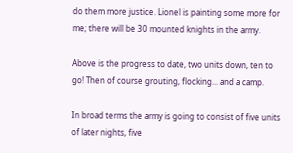do them more justice. Lionel is painting some more for me; there will be 30 mounted knights in the army.

Above is the progress to date, two units down, ten to go! Then of course grouting, flocking... and a camp.

In broad terms the army is going to consist of five units of later nights, five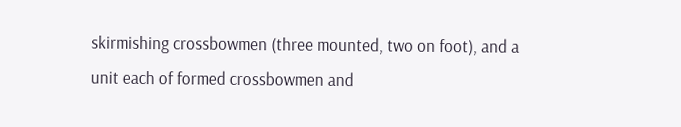skirmishing crossbowmen (three mounted, two on foot), and a unit each of formed crossbowmen and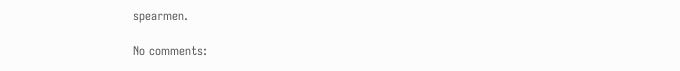spearmen.

No comments: